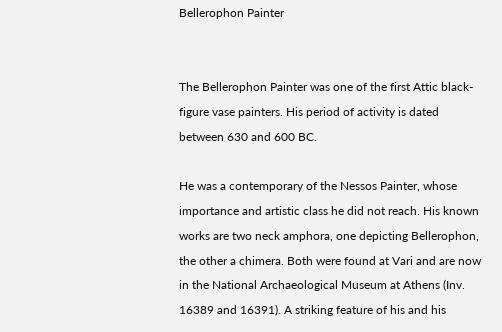Bellerophon Painter


The Bellerophon Painter was one of the first Attic black-figure vase painters. His period of activity is dated between 630 and 600 BC.

He was a contemporary of the Nessos Painter, whose importance and artistic class he did not reach. His known works are two neck amphora, one depicting Bellerophon, the other a chimera. Both were found at Vari and are now in the National Archaeological Museum at Athens (Inv. 16389 and 16391). A striking feature of his and his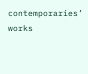contemporaries’ works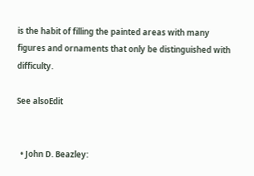is the habit of filling the painted areas with many figures and ornaments that only be distinguished with difficulty.

See alsoEdit


  • John D. Beazley: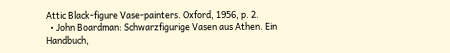Attic Black-figure Vase-painters. Oxford, 1956, p. 2.
  • John Boardman: Schwarzfigurige Vasen aus Athen. Ein Handbuch,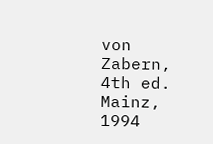von Zabern, 4th ed. Mainz, 1994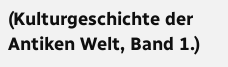(Kulturgeschichte der Antiken Welt, Band 1.)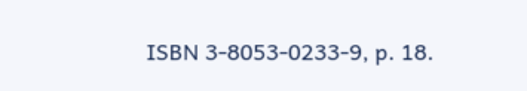ISBN 3-8053-0233-9, p. 18.